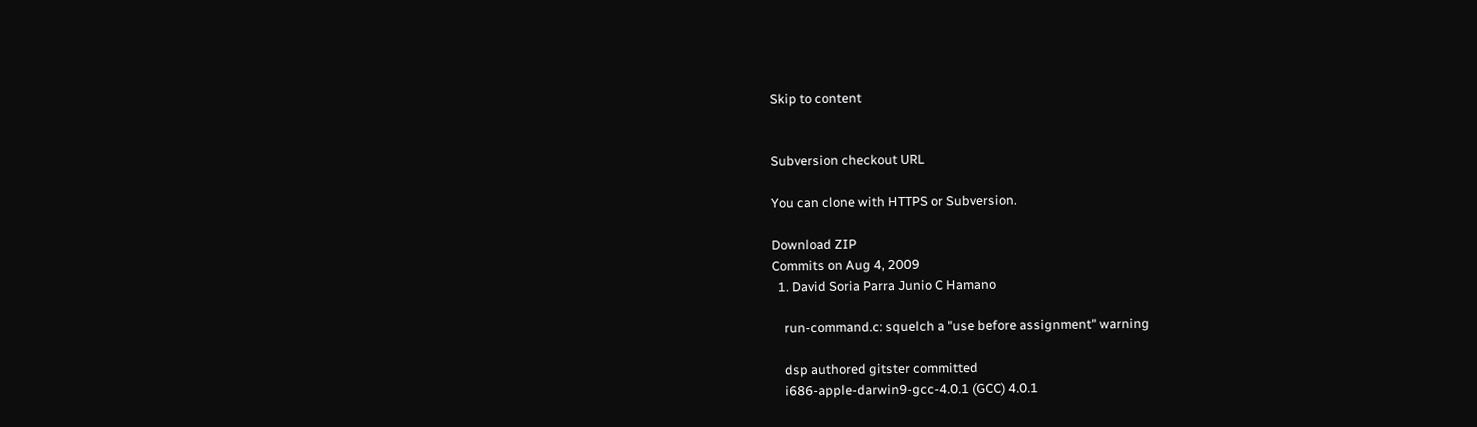Skip to content


Subversion checkout URL

You can clone with HTTPS or Subversion.

Download ZIP
Commits on Aug 4, 2009
  1. David Soria Parra Junio C Hamano

    run-command.c: squelch a "use before assignment" warning

    dsp authored gitster committed
    i686-apple-darwin9-gcc-4.0.1 (GCC) 4.0.1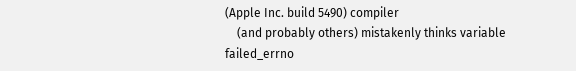(Apple Inc. build 5490) compiler
    (and probably others) mistakenly thinks variable failed_errno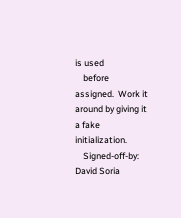is used
    before assigned.  Work it around by giving it a fake initialization.
    Signed-off-by: David Soria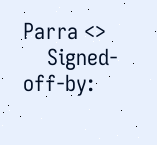Parra <>
    Signed-off-by: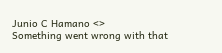Junio C Hamano <>
Something went wrong with that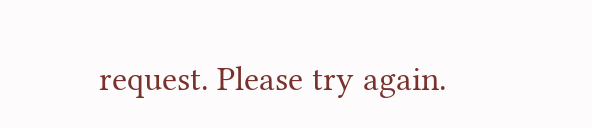request. Please try again.